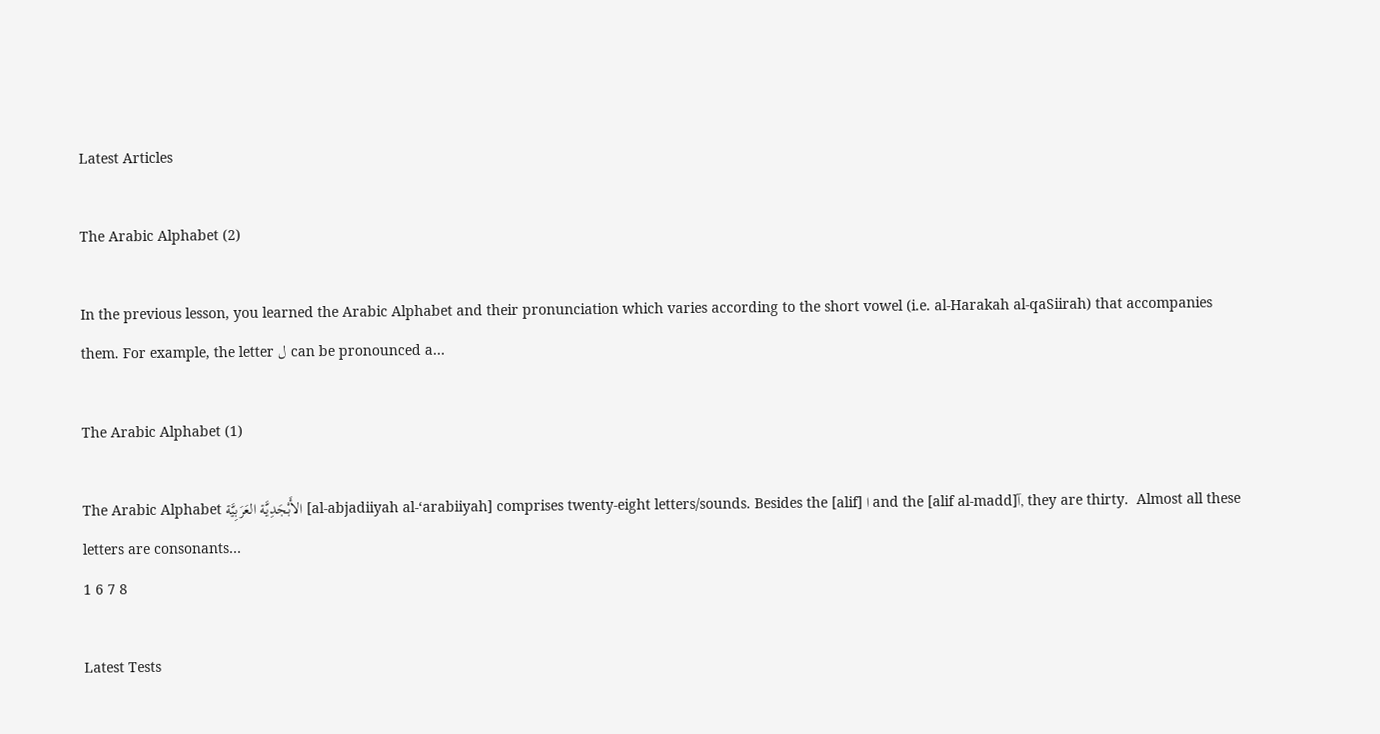Latest Articles

The Arabic Alphabet (2)

In the previous lesson, you learned the Arabic Alphabet and their pronunciation which varies according to the short vowel (i.e. al-Harakah al-qaSiirah) that accompanies them. For example, the letter ل can be pronounced a…

The Arabic Alphabet (1)

The Arabic Alphabet الأَبْجَدِيَّة العَرَبِيَّة [al-abjadiiyah al-‘arabiiyah] comprises twenty-eight letters/sounds. Besides the [alif] ا and the [alif al-madd]آ, they are thirty.  Almost all these letters are consonants…
1 6 7 8

Latest Tests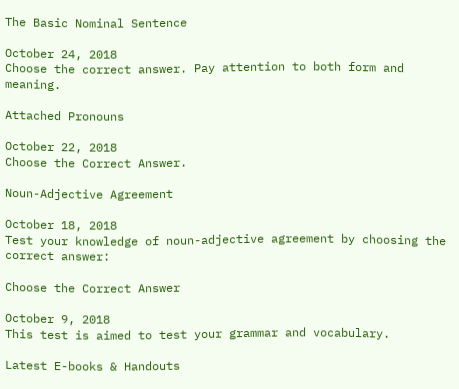The Basic Nominal Sentence

October 24, 2018
Choose the correct answer. Pay attention to both form and meaning.

Attached Pronouns

October 22, 2018
Choose the Correct Answer.

Noun-Adjective Agreement

October 18, 2018
Test your knowledge of noun-adjective agreement by choosing the correct answer:

Choose the Correct Answer

October 9, 2018
This test is aimed to test your grammar and vocabulary.

Latest E-books & Handouts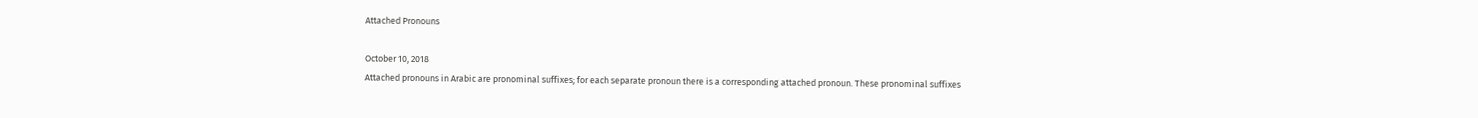Attached Pronouns

October 10, 2018
Attached pronouns in Arabic are pronominal suffixes; for each separate pronoun there is a corresponding attached pronoun. These pronominal suffixes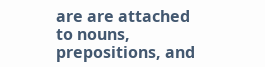are are attached to nouns, prepositions, and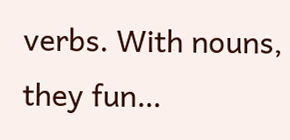verbs. With nouns, they fun…